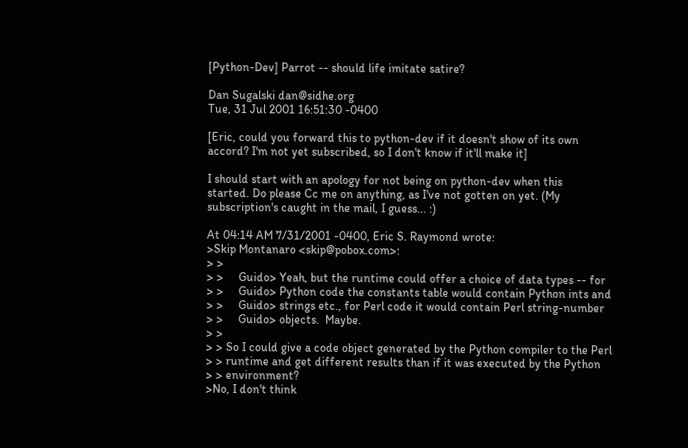[Python-Dev] Parrot -- should life imitate satire?

Dan Sugalski dan@sidhe.org
Tue, 31 Jul 2001 16:51:30 -0400

[Eric, could you forward this to python-dev if it doesn't show of its own
accord? I'm not yet subscribed, so I don't know if it'll make it]

I should start with an apology for not being on python-dev when this
started. Do please Cc me on anything, as I've not gotten on yet. (My
subscription's caught in the mail, I guess... :)

At 04:14 AM 7/31/2001 -0400, Eric S. Raymond wrote:
>Skip Montanaro <skip@pobox.com>:
> >
> >     Guido> Yeah, but the runtime could offer a choice of data types -- for
> >     Guido> Python code the constants table would contain Python ints and
> >     Guido> strings etc., for Perl code it would contain Perl string-number
> >     Guido> objects.  Maybe.
> >
> > So I could give a code object generated by the Python compiler to the Perl
> > runtime and get different results than if it was executed by the Python
> > environment?
>No, I don't think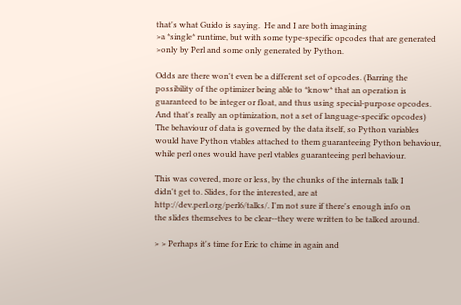that's what Guido is saying.  He and I are both imagining
>a *single* runtime, but with some type-specific opcodes that are generated
>only by Perl and some only generated by Python.

Odds are there won't even be a different set of opcodes. (Barring the
possibility of the optimizer being able to *know* that an operation is
guaranteed to be integer or float, and thus using special-purpose opcodes.
And that's really an optimization, not a set of language-specific opcodes)
The behaviour of data is governed by the data itself, so Python variables
would have Python vtables attached to them guaranteeing Python behaviour,
while perl ones would have perl vtables guaranteeing perl behaviour.

This was covered, more or less, by the chunks of the internals talk I
didn't get to. Slides, for the interested, are at
http://dev.perl.org/perl6/talks/. I'm not sure if there's enough info on
the slides themselves to be clear--they were written to be talked around.

> > Perhaps it's time for Eric to chime in again and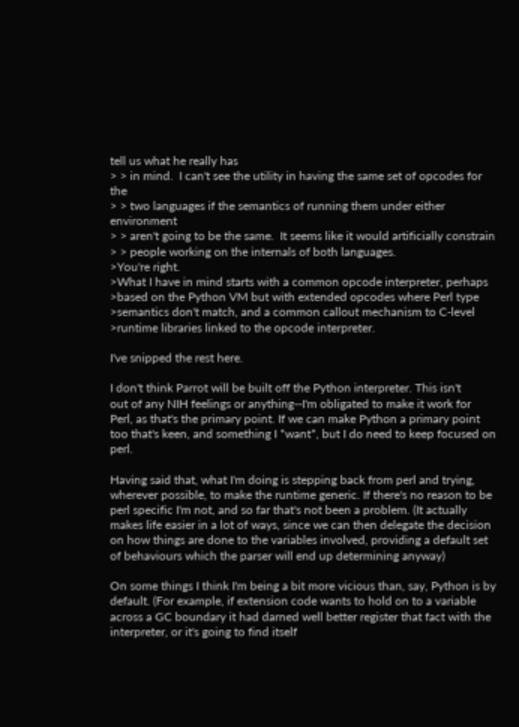tell us what he really has
> > in mind.  I can't see the utility in having the same set of opcodes for the
> > two languages if the semantics of running them under either environment
> > aren't going to be the same.  It seems like it would artificially constrain
> > people working on the internals of both languages.
>You're right.
>What I have in mind starts with a common opcode interpreter, perhaps
>based on the Python VM but with extended opcodes where Perl type
>semantics don't match, and a common callout mechanism to C-level
>runtime libraries linked to the opcode interpreter.

I've snipped the rest here.

I don't think Parrot will be built off the Python interpreter. This isn't
out of any NIH feelings or anything--I'm obligated to make it work for
Perl, as that's the primary point. If we can make Python a primary point
too that's keen, and something I *want*, but I do need to keep focused on perl.

Having said that, what I'm doing is stepping back from perl and trying,
wherever possible, to make the runtime generic. If there's no reason to be
perl specific I'm not, and so far that's not been a problem. (It actually
makes life easier in a lot of ways, since we can then delegate the decision
on how things are done to the variables involved, providing a default set
of behaviours which the parser will end up determining anyway)

On some things I think I'm being a bit more vicious than, say, Python is by
default. (For example, if extension code wants to hold on to a variable
across a GC boundary it had darned well better register that fact with the
interpreter, or it's going to find itself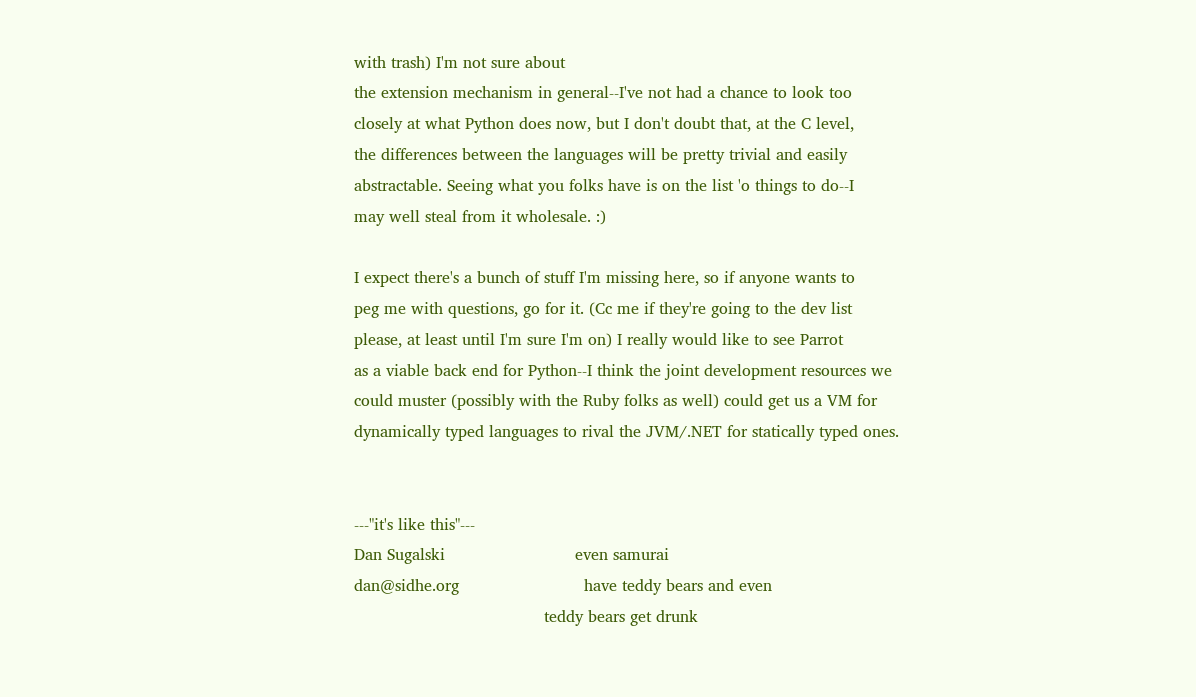with trash) I'm not sure about
the extension mechanism in general--I've not had a chance to look too
closely at what Python does now, but I don't doubt that, at the C level,
the differences between the languages will be pretty trivial and easily
abstractable. Seeing what you folks have is on the list 'o things to do--I
may well steal from it wholesale. :)

I expect there's a bunch of stuff I'm missing here, so if anyone wants to
peg me with questions, go for it. (Cc me if they're going to the dev list
please, at least until I'm sure I'm on) I really would like to see Parrot
as a viable back end for Python--I think the joint development resources we
could muster (possibly with the Ruby folks as well) could get us a VM for
dynamically typed languages to rival the JVM/.NET for statically typed ones.


---"it's like this"---
Dan Sugalski                          even samurai
dan@sidhe.org                         have teddy bears and even
                                      teddy bears get drunk